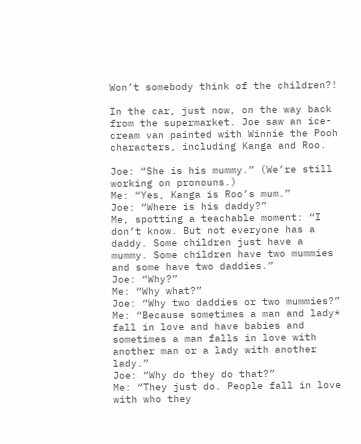Won’t somebody think of the children?!

In the car, just now, on the way back from the supermarket. Joe saw an ice-cream van painted with Winnie the Pooh characters, including Kanga and Roo.

Joe: “She is his mummy.” (We’re still working on pronouns.)
Me: “Yes, Kanga is Roo’s mum.”
Joe: “Where is his daddy?”
Me, spotting a teachable moment: “I don’t know. But not everyone has a daddy. Some children just have a mummy. Some children have two mummies and some have two daddies.”
Joe: “Why?”
Me: “Why what?”
Joe: “Why two daddies or two mummies?”
Me: “Because sometimes a man and lady* fall in love and have babies and sometimes a man falls in love with another man or a lady with another lady.”
Joe: “Why do they do that?”
Me: “They just do. People fall in love with who they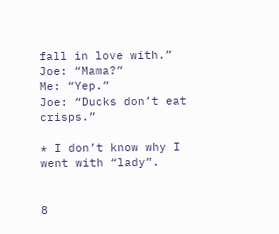fall in love with.”
Joe: “Mama?”
Me: “Yep.”
Joe: “Ducks don’t eat crisps.”

* I don’t know why I went with “lady”.


8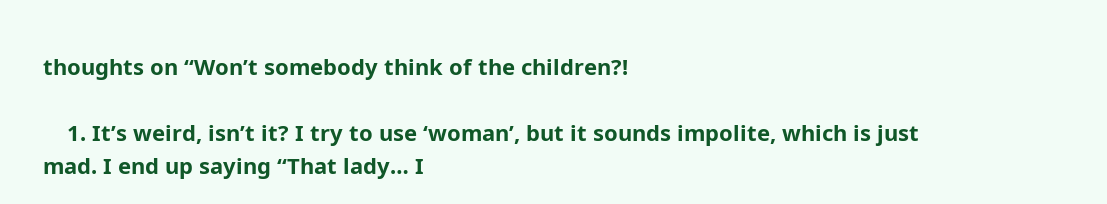thoughts on “Won’t somebody think of the children?!

    1. It’s weird, isn’t it? I try to use ‘woman’, but it sounds impolite, which is just mad. I end up saying “That lady… I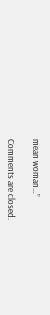mean woman…”

Comments are closed.